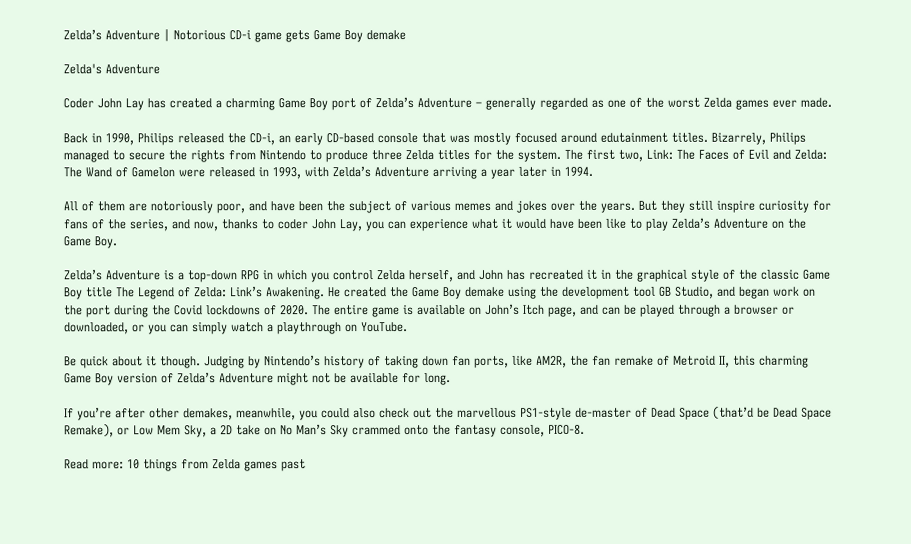Zelda’s Adventure | Notorious CD-i game gets Game Boy demake

Zelda's Adventure

Coder John Lay has created a charming Game Boy port of Zelda’s Adventure – generally regarded as one of the worst Zelda games ever made.

Back in 1990, Philips released the CD-i, an early CD-based console that was mostly focused around edutainment titles. Bizarrely, Philips managed to secure the rights from Nintendo to produce three Zelda titles for the system. The first two, Link: The Faces of Evil and Zelda: The Wand of Gamelon were released in 1993, with Zelda’s Adventure arriving a year later in 1994.

All of them are notoriously poor, and have been the subject of various memes and jokes over the years. But they still inspire curiosity for fans of the series, and now, thanks to coder John Lay, you can experience what it would have been like to play Zelda’s Adventure on the Game Boy.

Zelda’s Adventure is a top-down RPG in which you control Zelda herself, and John has recreated it in the graphical style of the classic Game Boy title The Legend of Zelda: Link’s Awakening. He created the Game Boy demake using the development tool GB Studio, and began work on the port during the Covid lockdowns of 2020. The entire game is available on John’s Itch page, and can be played through a browser or downloaded, or you can simply watch a playthrough on YouTube.

Be quick about it though. Judging by Nintendo’s history of taking down fan ports, like AM2R, the fan remake of Metroid II, this charming Game Boy version of Zelda’s Adventure might not be available for long.

If you’re after other demakes, meanwhile, you could also check out the marvellous PS1-style de-master of Dead Space (that’d be Dead Space Remake), or Low Mem Sky, a 2D take on No Man’s Sky crammed onto the fantasy console, PICO-8.

Read more: 10 things from Zelda games past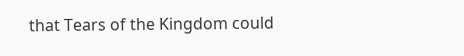that Tears of the Kingdom could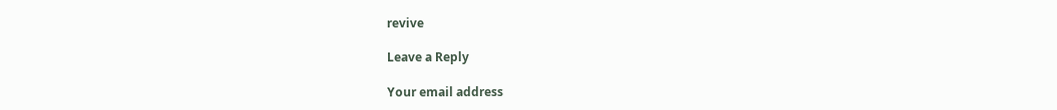revive

Leave a Reply

Your email address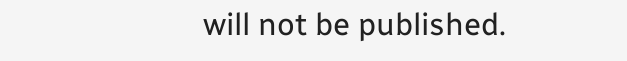will not be published.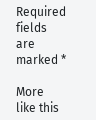Required fields are marked *

More like this